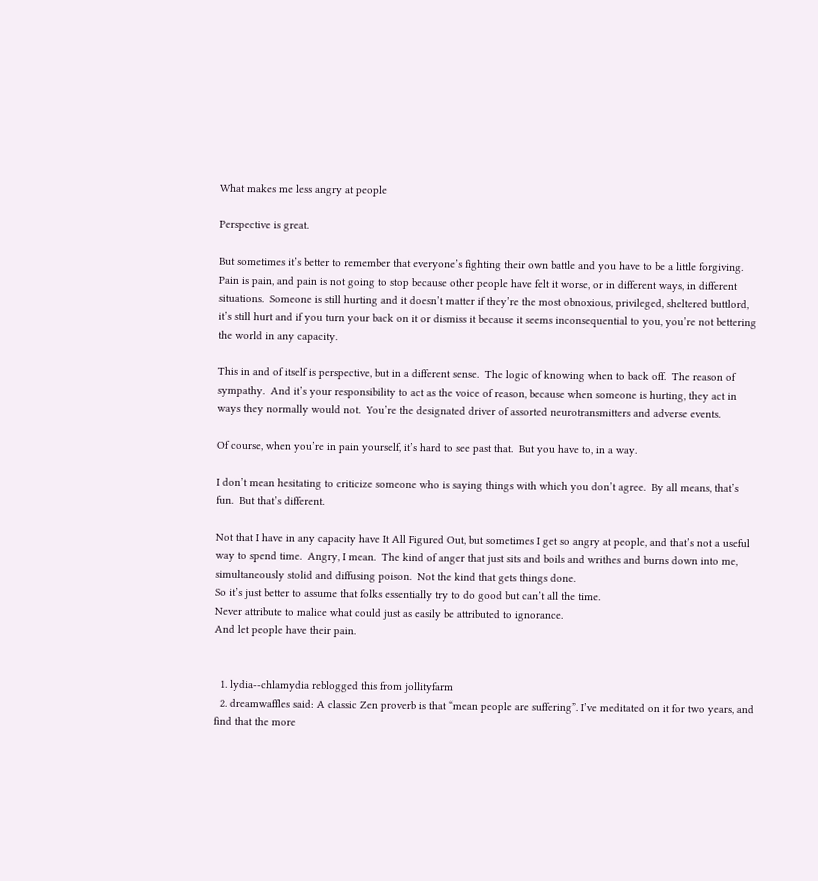What makes me less angry at people

Perspective is great.

But sometimes it’s better to remember that everyone’s fighting their own battle and you have to be a little forgiving.  Pain is pain, and pain is not going to stop because other people have felt it worse, or in different ways, in different situations.  Someone is still hurting and it doesn’t matter if they’re the most obnoxious, privileged, sheltered buttlord, it’s still hurt and if you turn your back on it or dismiss it because it seems inconsequential to you, you’re not bettering the world in any capacity.

This in and of itself is perspective, but in a different sense.  The logic of knowing when to back off.  The reason of sympathy.  And it’s your responsibility to act as the voice of reason, because when someone is hurting, they act in ways they normally would not.  You’re the designated driver of assorted neurotransmitters and adverse events.

Of course, when you’re in pain yourself, it’s hard to see past that.  But you have to, in a way.

I don’t mean hesitating to criticize someone who is saying things with which you don’t agree.  By all means, that’s fun.  But that’s different.

Not that I have in any capacity have It All Figured Out, but sometimes I get so angry at people, and that’s not a useful way to spend time.  Angry, I mean.  The kind of anger that just sits and boils and writhes and burns down into me, simultaneously stolid and diffusing poison.  Not the kind that gets things done.
So it’s just better to assume that folks essentially try to do good but can’t all the time.
Never attribute to malice what could just as easily be attributed to ignorance.
And let people have their pain.


  1. lydia--chlamydia reblogged this from jollityfarm
  2. dreamwaffles said: A classic Zen proverb is that “mean people are suffering”. I’ve meditated on it for two years, and find that the more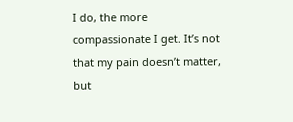I do, the more compassionate I get. It’s not that my pain doesn’t matter, but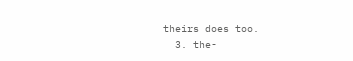theirs does too.
  3. the-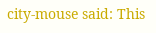city-mouse said: This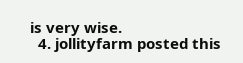is very wise.
  4. jollityfarm posted this